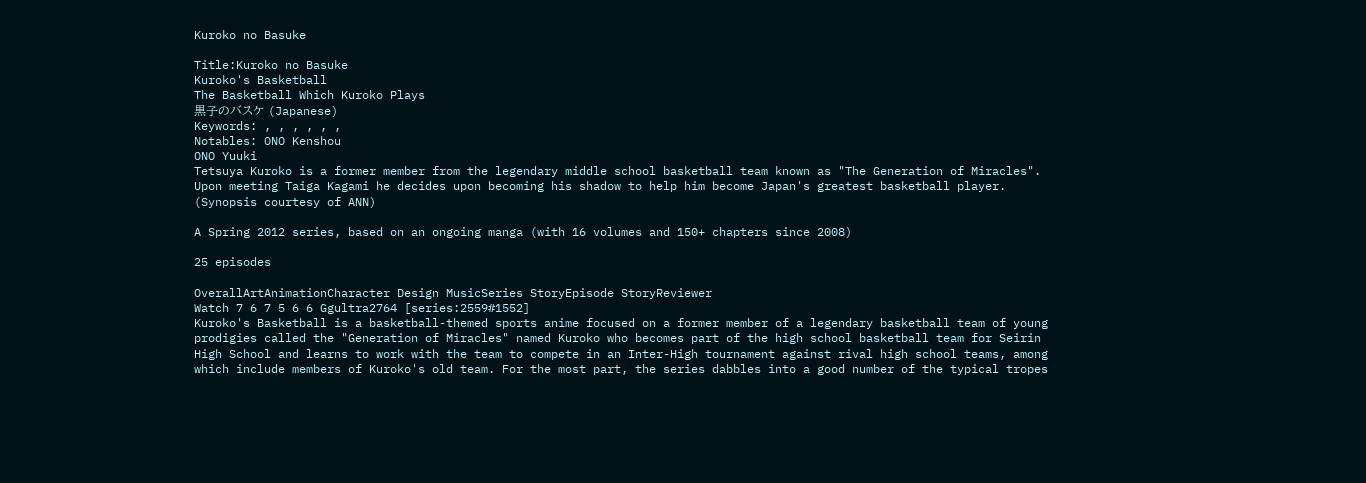Kuroko no Basuke

Title:Kuroko no Basuke
Kuroko's Basketball
The Basketball Which Kuroko Plays
黒子のバスケ (Japanese)
Keywords: , , , , , ,
Notables: ONO Kenshou
ONO Yuuki
Tetsuya Kuroko is a former member from the legendary middle school basketball team known as "The Generation of Miracles". Upon meeting Taiga Kagami he decides upon becoming his shadow to help him become Japan's greatest basketball player.
(Synopsis courtesy of ANN)

A Spring 2012 series, based on an ongoing manga (with 16 volumes and 150+ chapters since 2008)

25 episodes

OverallArtAnimationCharacter Design MusicSeries StoryEpisode StoryReviewer
Watch 7 6 7 5 6 6 Ggultra2764 [series:2559#1552]
Kuroko's Basketball is a basketball-themed sports anime focused on a former member of a legendary basketball team of young prodigies called the "Generation of Miracles" named Kuroko who becomes part of the high school basketball team for Seirin High School and learns to work with the team to compete in an Inter-High tournament against rival high school teams, among which include members of Kuroko's old team. For the most part, the series dabbles into a good number of the typical tropes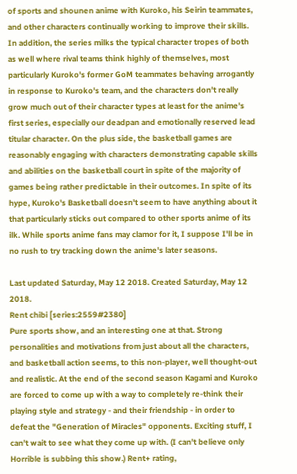of sports and shounen anime with Kuroko, his Seirin teammates, and other characters continually working to improve their skills. In addition, the series milks the typical character tropes of both as well where rival teams think highly of themselves, most particularly Kuroko's former GoM teammates behaving arrogantly in response to Kuroko's team, and the characters don't really grow much out of their character types at least for the anime's first series, especially our deadpan and emotionally reserved lead titular character. On the plus side, the basketball games are reasonably engaging with characters demonstrating capable skills and abilities on the basketball court in spite of the majority of games being rather predictable in their outcomes. In spite of its hype, Kuroko's Basketball doesn't seem to have anything about it that particularly sticks out compared to other sports anime of its ilk. While sports anime fans may clamor for it, I suppose I'll be in no rush to try tracking down the anime's later seasons.

Last updated Saturday, May 12 2018. Created Saturday, May 12 2018.
Rent chibi [series:2559#2380]
Pure sports show, and an interesting one at that. Strong personalities and motivations from just about all the characters, and basketball action seems, to this non-player, well thought-out and realistic. At the end of the second season Kagami and Kuroko are forced to come up with a way to completely re-think their playing style and strategy - and their friendship - in order to defeat the "Generation of Miracles" opponents. Exciting stuff, I can't wait to see what they come up with. (I can't believe only Horrible is subbing this show.) Rent+ rating,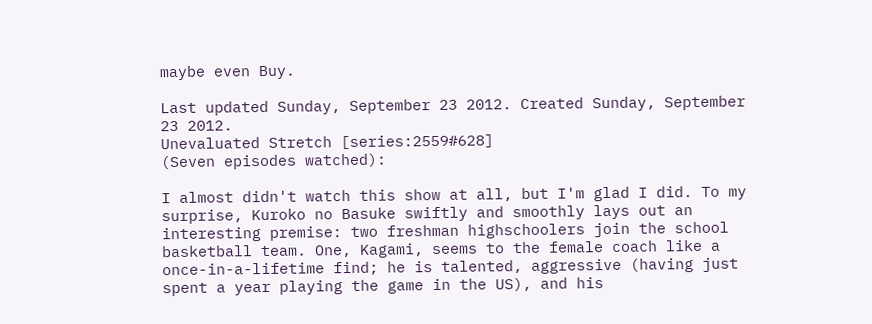maybe even Buy.

Last updated Sunday, September 23 2012. Created Sunday, September 23 2012.
Unevaluated Stretch [series:2559#628]
(Seven episodes watched):

I almost didn't watch this show at all, but I'm glad I did. To my surprise, Kuroko no Basuke swiftly and smoothly lays out an interesting premise: two freshman highschoolers join the school basketball team. One, Kagami, seems to the female coach like a once-in-a-lifetime find; he is talented, aggressive (having just spent a year playing the game in the US), and his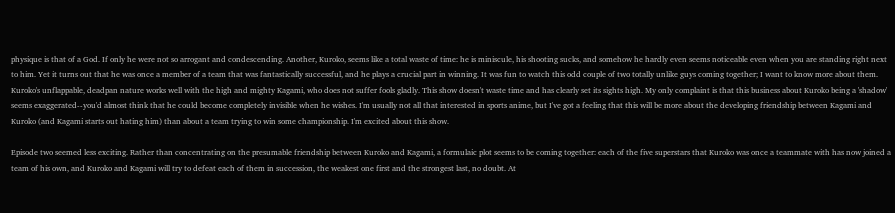physique is that of a God. If only he were not so arrogant and condescending. Another, Kuroko, seems like a total waste of time: he is miniscule, his shooting sucks, and somehow he hardly even seems noticeable even when you are standing right next to him. Yet it turns out that he was once a member of a team that was fantastically successful, and he plays a crucial part in winning. It was fun to watch this odd couple of two totally unlike guys coming together; I want to know more about them. Kuroko's unflappable, deadpan nature works well with the high and mighty Kagami, who does not suffer fools gladly. This show doesn't waste time and has clearly set its sights high. My only complaint is that this business about Kuroko being a 'shadow' seems exaggerated--you'd almost think that he could become completely invisible when he wishes. I'm usually not all that interested in sports anime, but I've got a feeling that this will be more about the developing friendship between Kagami and Kuroko (and Kagami starts out hating him) than about a team trying to win some championship. I'm excited about this show.

Episode two seemed less exciting. Rather than concentrating on the presumable friendship between Kuroko and Kagami, a formulaic plot seems to be coming together: each of the five superstars that Kuroko was once a teammate with has now joined a team of his own, and Kuroko and Kagami will try to defeat each of them in succession, the weakest one first and the strongest last, no doubt. At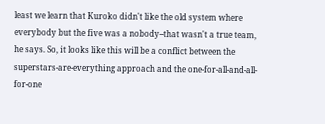least we learn that Kuroko didn't like the old system where everybody but the five was a nobody--that wasn't a true team, he says. So, it looks like this will be a conflict between the superstars-are-everything approach and the one-for-all-and-all-for-one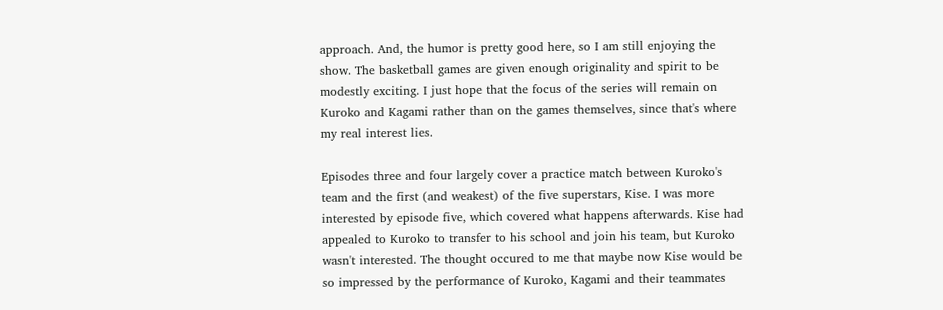approach. And, the humor is pretty good here, so I am still enjoying the show. The basketball games are given enough originality and spirit to be modestly exciting. I just hope that the focus of the series will remain on Kuroko and Kagami rather than on the games themselves, since that's where my real interest lies.

Episodes three and four largely cover a practice match between Kuroko's team and the first (and weakest) of the five superstars, Kise. I was more interested by episode five, which covered what happens afterwards. Kise had appealed to Kuroko to transfer to his school and join his team, but Kuroko wasn't interested. The thought occured to me that maybe now Kise would be so impressed by the performance of Kuroko, Kagami and their teammates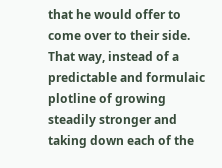that he would offer to come over to their side. That way, instead of a predictable and formulaic plotline of growing steadily stronger and taking down each of the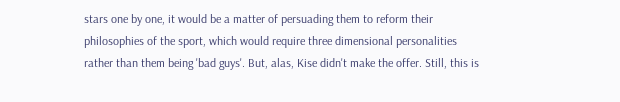stars one by one, it would be a matter of persuading them to reform their philosophies of the sport, which would require three dimensional personalities rather than them being 'bad guys'. But, alas, Kise didn't make the offer. Still, this is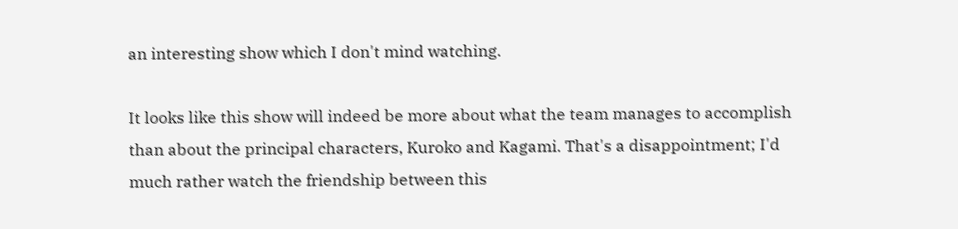an interesting show which I don't mind watching.

It looks like this show will indeed be more about what the team manages to accomplish than about the principal characters, Kuroko and Kagami. That's a disappointment; I'd much rather watch the friendship between this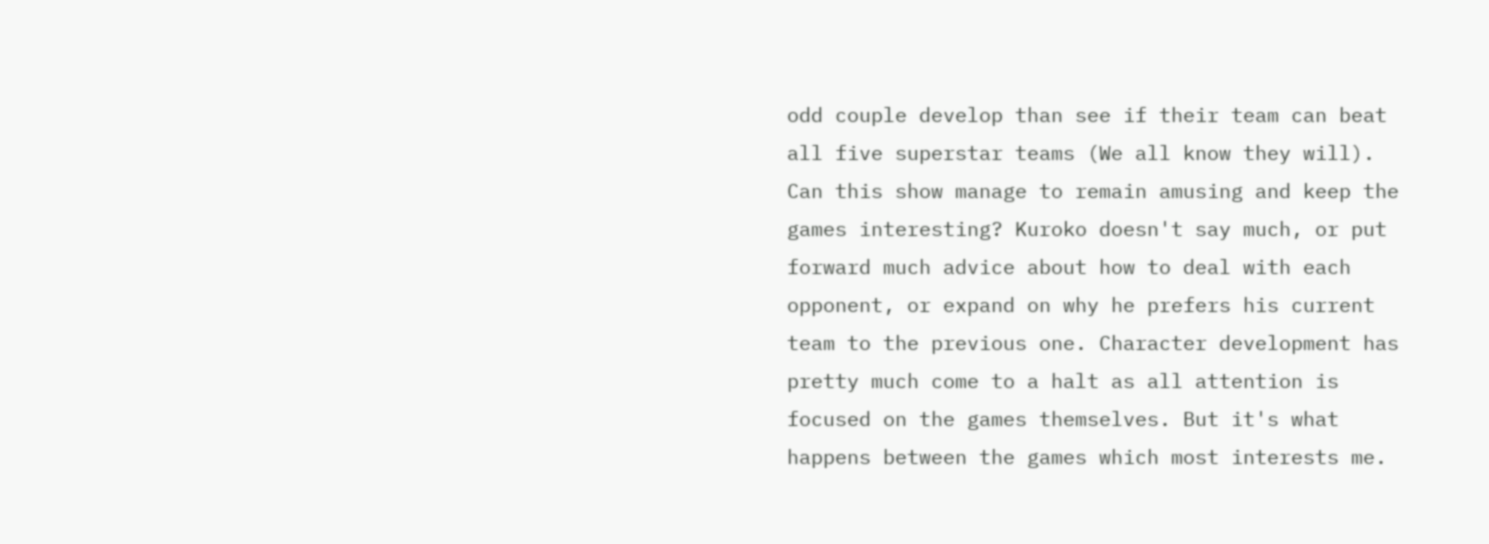odd couple develop than see if their team can beat all five superstar teams (We all know they will). Can this show manage to remain amusing and keep the games interesting? Kuroko doesn't say much, or put forward much advice about how to deal with each opponent, or expand on why he prefers his current team to the previous one. Character development has pretty much come to a halt as all attention is focused on the games themselves. But it's what happens between the games which most interests me.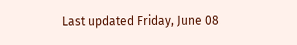Last updated Friday, June 08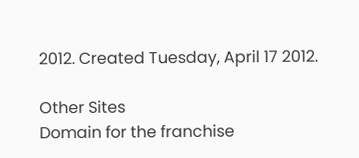2012. Created Tuesday, April 17 2012.

Other Sites
Domain for the franchise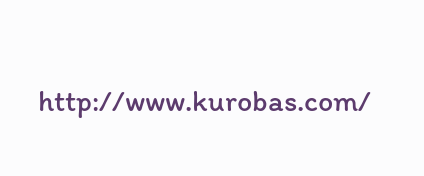http://www.kurobas.com/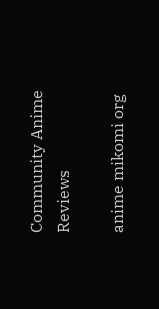Community Anime Reviews

anime mikomi org